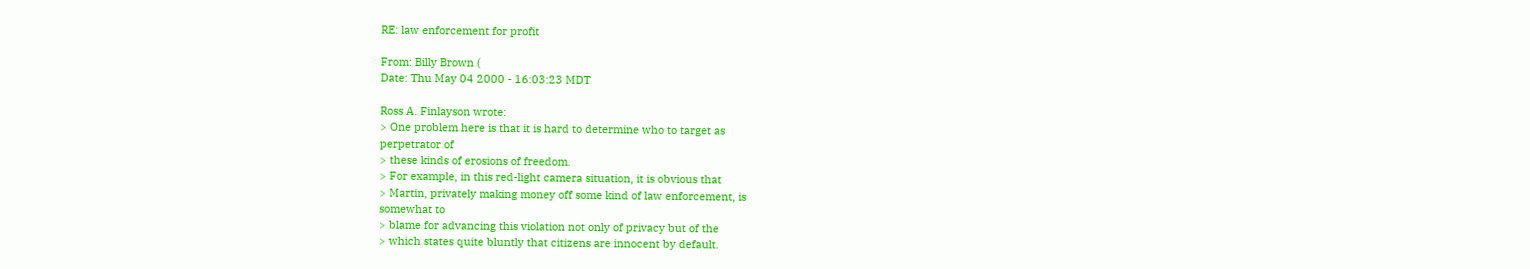RE: law enforcement for profit

From: Billy Brown (
Date: Thu May 04 2000 - 16:03:23 MDT

Ross A. Finlayson wrote:
> One problem here is that it is hard to determine who to target as
perpetrator of
> these kinds of erosions of freedom.
> For example, in this red-light camera situation, it is obvious that
> Martin, privately making money off some kind of law enforcement, is
somewhat to
> blame for advancing this violation not only of privacy but of the
> which states quite bluntly that citizens are innocent by default.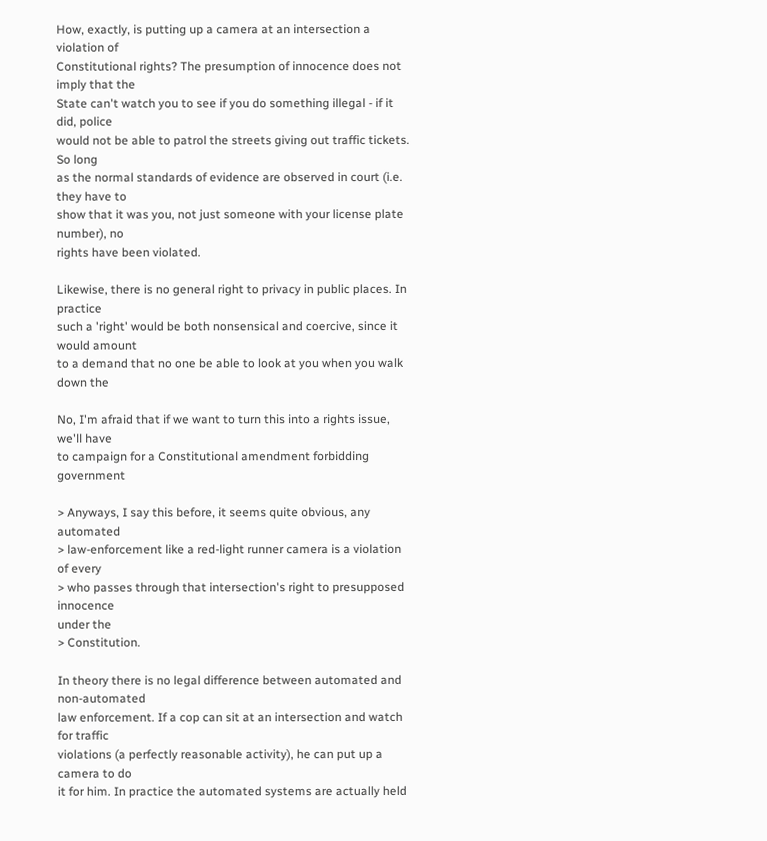How, exactly, is putting up a camera at an intersection a violation of
Constitutional rights? The presumption of innocence does not imply that the
State can't watch you to see if you do something illegal - if it did, police
would not be able to patrol the streets giving out traffic tickets. So long
as the normal standards of evidence are observed in court (i.e. they have to
show that it was you, not just someone with your license plate number), no
rights have been violated.

Likewise, there is no general right to privacy in public places. In practice
such a 'right' would be both nonsensical and coercive, since it would amount
to a demand that no one be able to look at you when you walk down the

No, I'm afraid that if we want to turn this into a rights issue, we'll have
to campaign for a Constitutional amendment forbidding government

> Anyways, I say this before, it seems quite obvious, any automated
> law-enforcement like a red-light runner camera is a violation of every
> who passes through that intersection's right to presupposed innocence
under the
> Constitution.

In theory there is no legal difference between automated and non-automated
law enforcement. If a cop can sit at an intersection and watch for traffic
violations (a perfectly reasonable activity), he can put up a camera to do
it for him. In practice the automated systems are actually held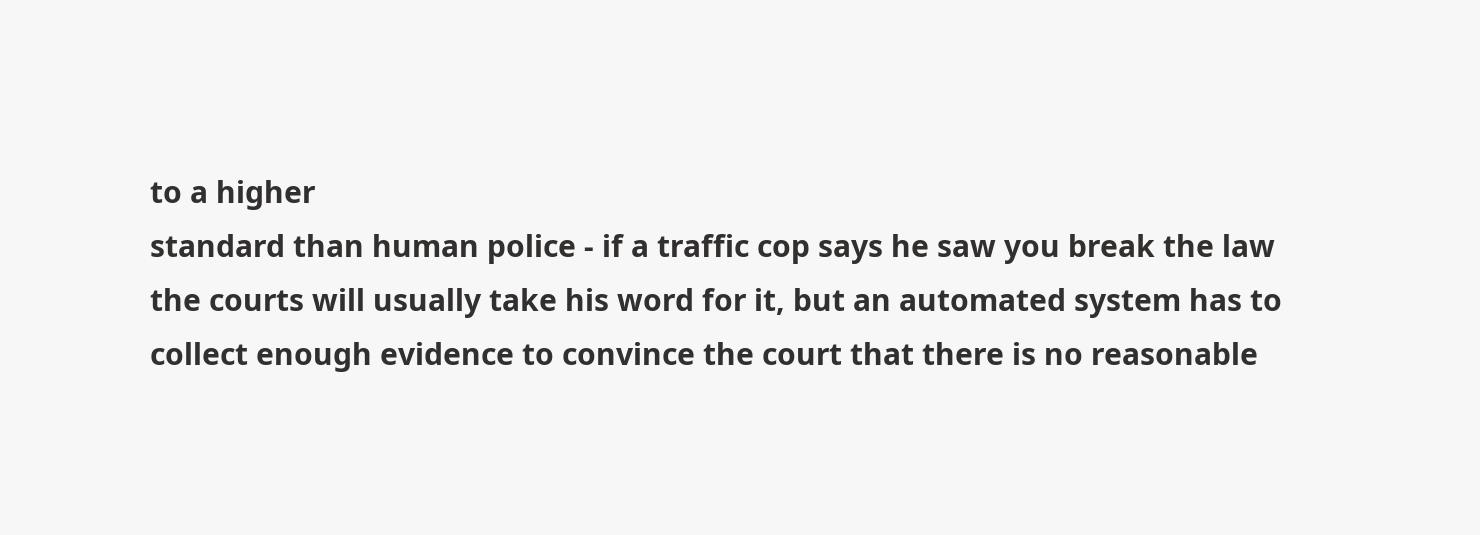to a higher
standard than human police - if a traffic cop says he saw you break the law
the courts will usually take his word for it, but an automated system has to
collect enough evidence to convince the court that there is no reasonable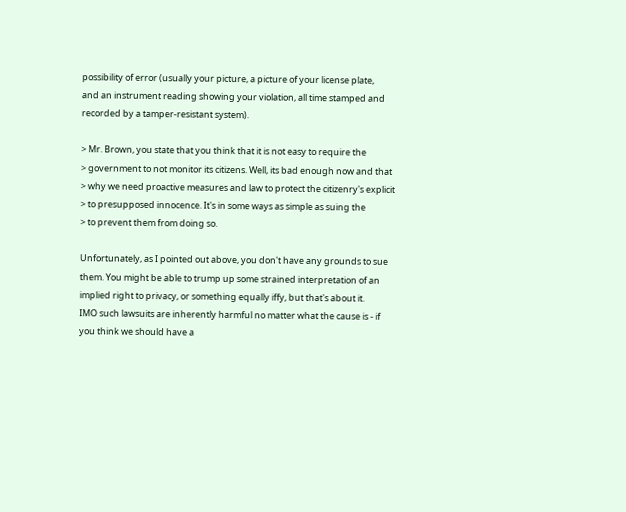possibility of error (usually your picture, a picture of your license plate,
and an instrument reading showing your violation, all time stamped and
recorded by a tamper-resistant system).

> Mr. Brown, you state that you think that it is not easy to require the
> government to not monitor its citizens. Well, its bad enough now and that
> why we need proactive measures and law to protect the citizenry's explicit
> to presupposed innocence. It's in some ways as simple as suing the
> to prevent them from doing so.

Unfortunately, as I pointed out above, you don't have any grounds to sue
them. You might be able to trump up some strained interpretation of an
implied right to privacy, or something equally iffy, but that's about it.
IMO such lawsuits are inherently harmful no matter what the cause is - if
you think we should have a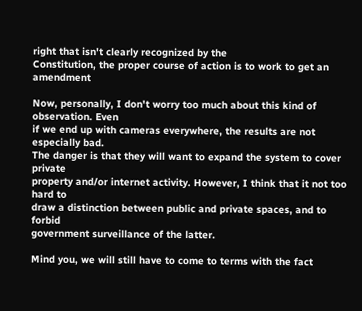right that isn't clearly recognized by the
Constitution, the proper course of action is to work to get an amendment

Now, personally, I don't worry too much about this kind of observation. Even
if we end up with cameras everywhere, the results are not especially bad.
The danger is that they will want to expand the system to cover private
property and/or internet activity. However, I think that it not too hard to
draw a distinction between public and private spaces, and to forbid
government surveillance of the latter.

Mind you, we will still have to come to terms with the fact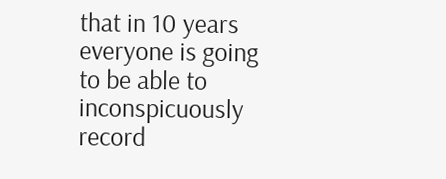that in 10 years
everyone is going to be able to inconspicuously record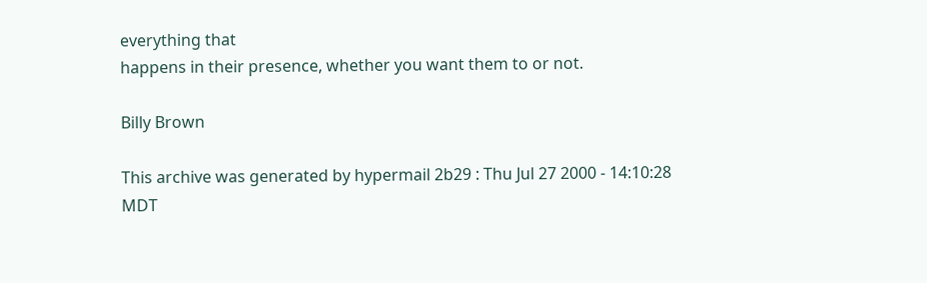everything that
happens in their presence, whether you want them to or not.

Billy Brown

This archive was generated by hypermail 2b29 : Thu Jul 27 2000 - 14:10:28 MDT